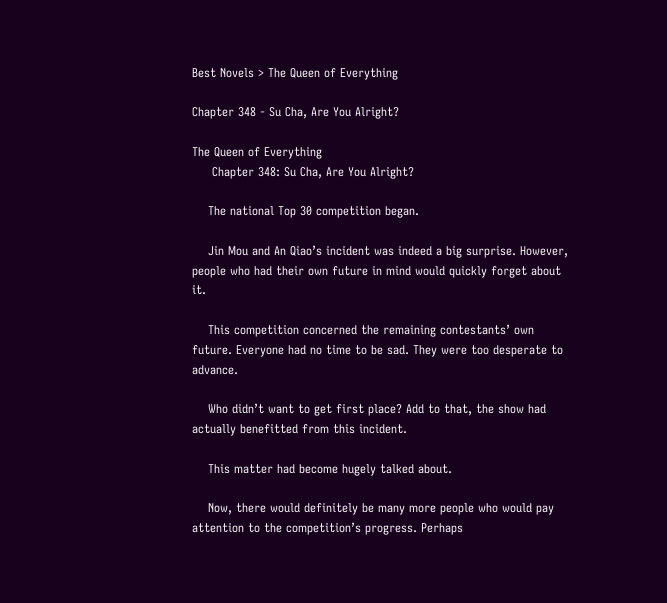Best Novels > The Queen of Everything

Chapter 348 - Su Cha, Are You Alright?

The Queen of Everything
     Chapter 348: Su Cha, Are You Alright?

    The national Top 30 competition began.

    Jin Mou and An Qiao’s incident was indeed a big surprise. However, people who had their own future in mind would quickly forget about it.

    This competition concerned the remaining contestants’ own future. Everyone had no time to be sad. They were too desperate to advance.

    Who didn’t want to get first place? Add to that, the show had actually benefitted from this incident.

    This matter had become hugely talked about.

    Now, there would definitely be many more people who would pay attention to the competition’s progress. Perhaps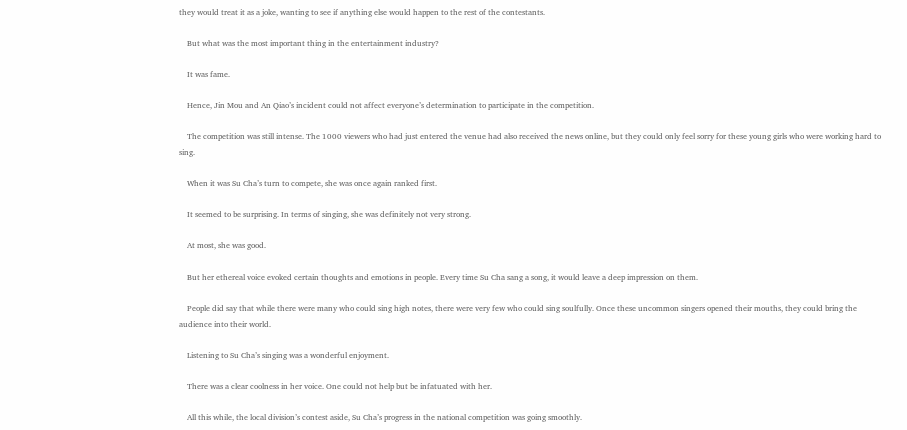they would treat it as a joke, wanting to see if anything else would happen to the rest of the contestants.

    But what was the most important thing in the entertainment industry?

    It was fame.

    Hence, Jin Mou and An Qiao’s incident could not affect everyone’s determination to participate in the competition.

    The competition was still intense. The 1000 viewers who had just entered the venue had also received the news online, but they could only feel sorry for these young girls who were working hard to sing.

    When it was Su Cha’s turn to compete, she was once again ranked first.

    It seemed to be surprising. In terms of singing, she was definitely not very strong.

    At most, she was good.

    But her ethereal voice evoked certain thoughts and emotions in people. Every time Su Cha sang a song, it would leave a deep impression on them.

    People did say that while there were many who could sing high notes, there were very few who could sing soulfully. Once these uncommon singers opened their mouths, they could bring the audience into their world.

    Listening to Su Cha’s singing was a wonderful enjoyment.

    There was a clear coolness in her voice. One could not help but be infatuated with her.

    All this while, the local division’s contest aside, Su Cha’s progress in the national competition was going smoothly.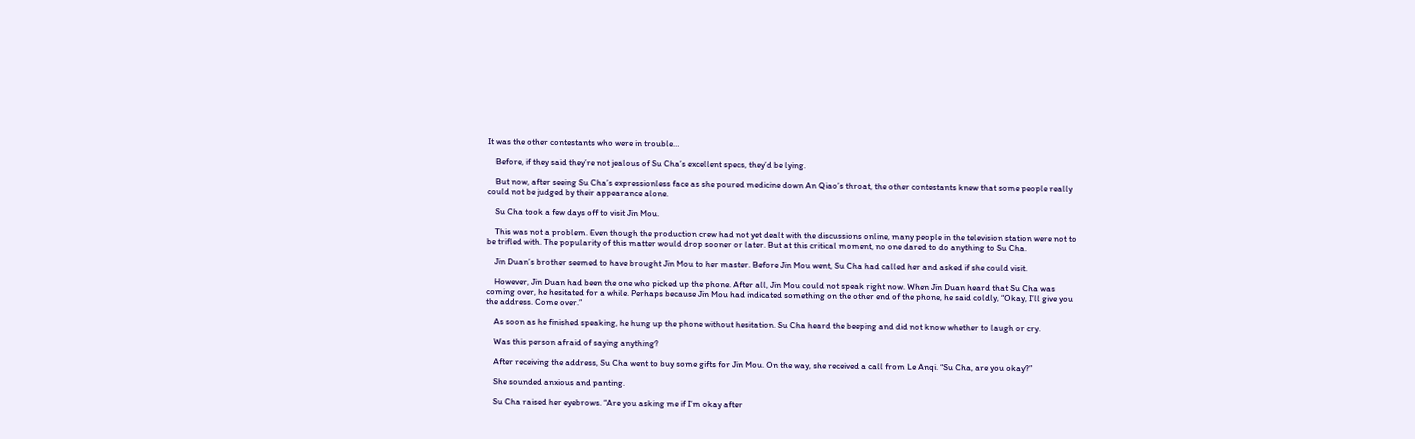It was the other contestants who were in trouble…

    Before, if they said they’re not jealous of Su Cha’s excellent specs, they’d be lying.

    But now, after seeing Su Cha’s expressionless face as she poured medicine down An Qiao’s throat, the other contestants knew that some people really could not be judged by their appearance alone.

    Su Cha took a few days off to visit Jin Mou.

    This was not a problem. Even though the production crew had not yet dealt with the discussions online, many people in the television station were not to be trifled with. The popularity of this matter would drop sooner or later. But at this critical moment, no one dared to do anything to Su Cha.

    Jin Duan’s brother seemed to have brought Jin Mou to her master. Before Jin Mou went, Su Cha had called her and asked if she could visit.

    However, Jin Duan had been the one who picked up the phone. After all, Jin Mou could not speak right now. When Jin Duan heard that Su Cha was coming over, he hesitated for a while. Perhaps because Jin Mou had indicated something on the other end of the phone, he said coldly, “Okay, I’ll give you the address. Come over.”

    As soon as he finished speaking, he hung up the phone without hesitation. Su Cha heard the beeping and did not know whether to laugh or cry.

    Was this person afraid of saying anything?

    After receiving the address, Su Cha went to buy some gifts for Jin Mou. On the way, she received a call from Le Anqi. “Su Cha, are you okay?”

    She sounded anxious and panting.

    Su Cha raised her eyebrows. “Are you asking me if I’m okay after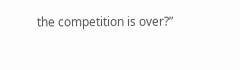the competition is over?”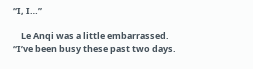“I, I…”

    Le Anqi was a little embarrassed. “I’ve been busy these past two days.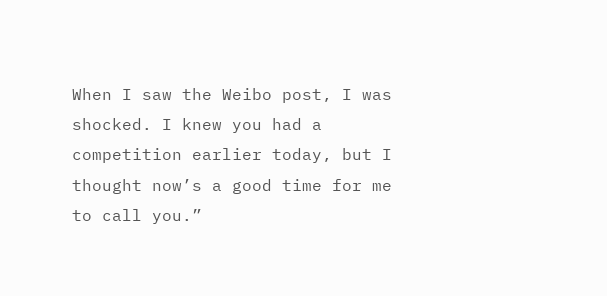When I saw the Weibo post, I was shocked. I knew you had a competition earlier today, but I thought now’s a good time for me to call you.”